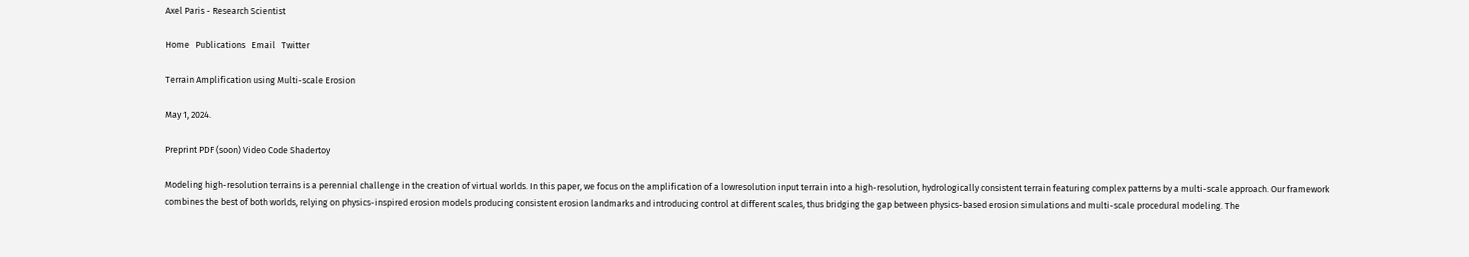Axel Paris - Research Scientist

Home   Publications   Email   Twitter

Terrain Amplification using Multi-scale Erosion

May 1, 2024.

Preprint PDF (soon) Video Code Shadertoy

Modeling high-resolution terrains is a perennial challenge in the creation of virtual worlds. In this paper, we focus on the amplification of a lowresolution input terrain into a high-resolution, hydrologically consistent terrain featuring complex patterns by a multi-scale approach. Our framework combines the best of both worlds, relying on physics-inspired erosion models producing consistent erosion landmarks and introducing control at different scales, thus bridging the gap between physics-based erosion simulations and multi-scale procedural modeling. The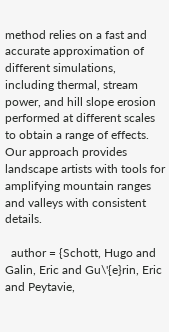method relies on a fast and accurate approximation of different simulations, including thermal, stream power, and hill slope erosion performed at different scales to obtain a range of effects. Our approach provides landscape artists with tools for amplifying mountain ranges and valleys with consistent details.

  author = {Schott, Hugo and Galin, Eric and Gu\'{e}rin, Eric and Peytavie,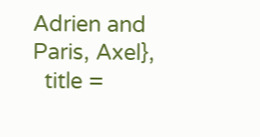Adrien and Paris, Axel},
  title =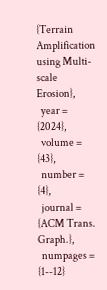{Terrain Amplification using Multi-scale Erosion},
  year = {2024},
  volume = {43},
  number = {4},
  journal = {ACM Trans. Graph.},
  numpages = {1--12}